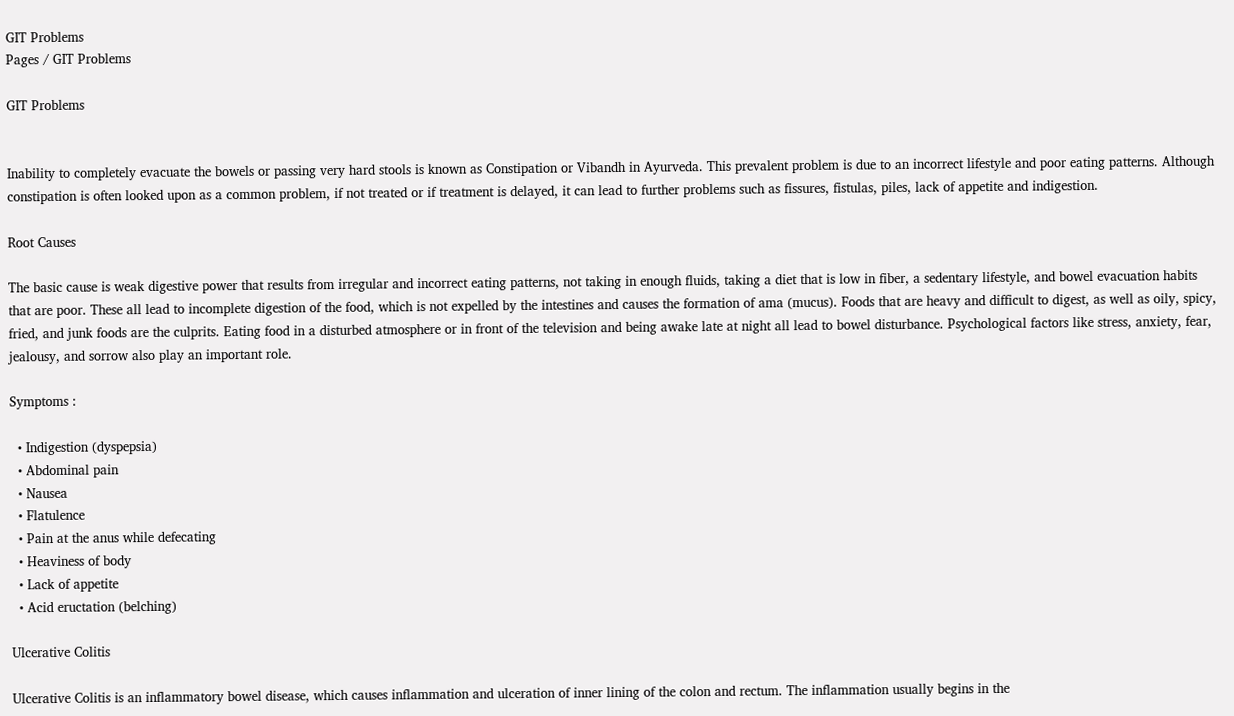GIT Problems
Pages / GIT Problems

GIT Problems


Inability to completely evacuate the bowels or passing very hard stools is known as Constipation or Vibandh in Ayurveda. This prevalent problem is due to an incorrect lifestyle and poor eating patterns. Although constipation is often looked upon as a common problem, if not treated or if treatment is delayed, it can lead to further problems such as fissures, fistulas, piles, lack of appetite and indigestion.

Root Causes

The basic cause is weak digestive power that results from irregular and incorrect eating patterns, not taking in enough fluids, taking a diet that is low in fiber, a sedentary lifestyle, and bowel evacuation habits that are poor. These all lead to incomplete digestion of the food, which is not expelled by the intestines and causes the formation of ama (mucus). Foods that are heavy and difficult to digest, as well as oily, spicy, fried, and junk foods are the culprits. Eating food in a disturbed atmosphere or in front of the television and being awake late at night all lead to bowel disturbance. Psychological factors like stress, anxiety, fear, jealousy, and sorrow also play an important role.

Symptoms :

  • Indigestion (dyspepsia)
  • Abdominal pain
  • Nausea
  • Flatulence
  • Pain at the anus while defecating
  • Heaviness of body
  • Lack of appetite
  • Acid eructation (belching)

Ulcerative Colitis

Ulcerative Colitis is an inflammatory bowel disease, which causes inflammation and ulceration of inner lining of the colon and rectum. The inflammation usually begins in the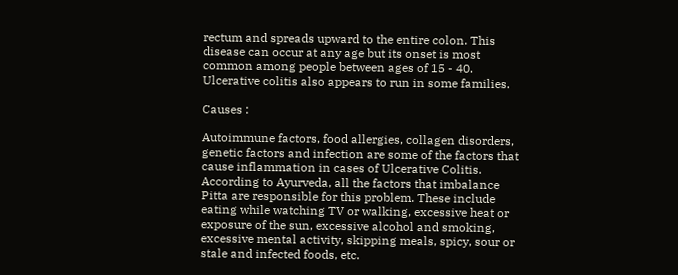rectum and spreads upward to the entire colon. This disease can occur at any age but its onset is most common among people between ages of 15 - 40. Ulcerative colitis also appears to run in some families.

Causes :

Autoimmune factors, food allergies, collagen disorders, genetic factors and infection are some of the factors that cause inflammation in cases of Ulcerative Colitis. According to Ayurveda, all the factors that imbalance Pitta are responsible for this problem. These include eating while watching TV or walking, excessive heat or exposure of the sun, excessive alcohol and smoking, excessive mental activity, skipping meals, spicy, sour or stale and infected foods, etc.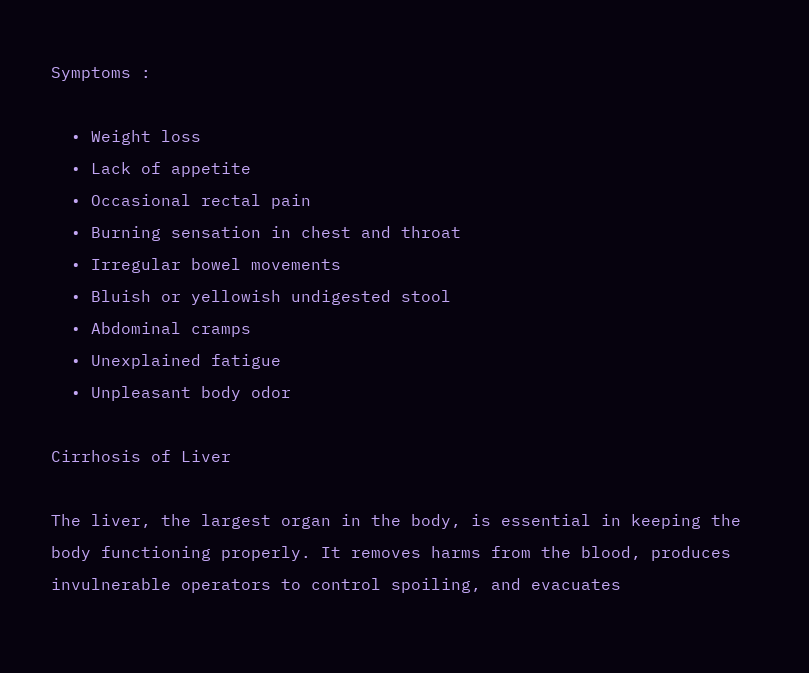Symptoms :

  • Weight loss
  • Lack of appetite
  • Occasional rectal pain
  • Burning sensation in chest and throat
  • Irregular bowel movements
  • Bluish or yellowish undigested stool
  • Abdominal cramps
  • Unexplained fatigue
  • Unpleasant body odor

Cirrhosis of Liver

The liver, the largest organ in the body, is essential in keeping the body functioning properly. It removes harms from the blood, produces invulnerable operators to control spoiling, and evacuates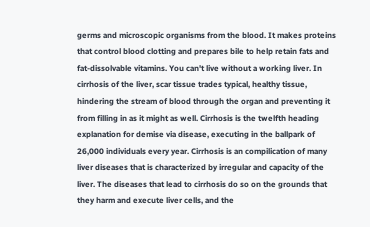germs and microscopic organisms from the blood. It makes proteins that control blood clotting and prepares bile to help retain fats and fat-dissolvable vitamins. You can't live without a working liver. In cirrhosis of the liver, scar tissue trades typical, healthy tissue, hindering the stream of blood through the organ and preventing it from filling in as it might as well. Cirrhosis is the twelfth heading explanation for demise via disease, executing in the ballpark of 26,000 individuals every year. Cirrhosis is an compilication of many liver diseases that is characterized by irregular and capacity of the liver. The diseases that lead to cirrhosis do so on the grounds that they harm and execute liver cells, and the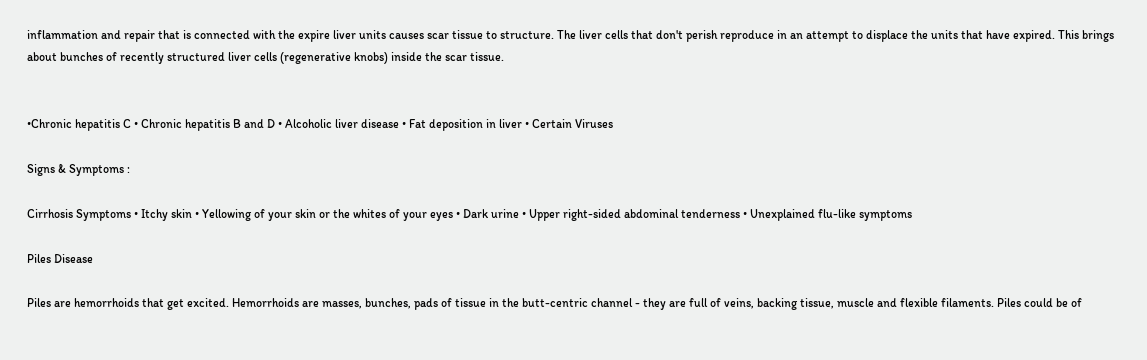inflammation and repair that is connected with the expire liver units causes scar tissue to structure. The liver cells that don't perish reproduce in an attempt to displace the units that have expired. This brings about bunches of recently structured liver cells (regenerative knobs) inside the scar tissue.


•Chronic hepatitis C • Chronic hepatitis B and D • Alcoholic liver disease • Fat deposition in liver • Certain Viruses

Signs & Symptoms :

Cirrhosis Symptoms • Itchy skin • Yellowing of your skin or the whites of your eyes • Dark urine • Upper right-sided abdominal tenderness • Unexplained flu-like symptoms

Piles Disease

Piles are hemorrhoids that get excited. Hemorrhoids are masses, bunches, pads of tissue in the butt-centric channel - they are full of veins, backing tissue, muscle and flexible filaments. Piles could be of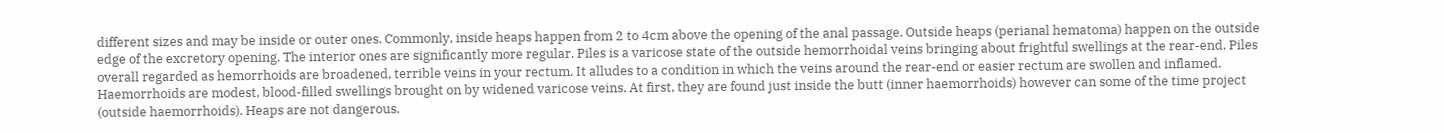different sizes and may be inside or outer ones. Commonly, inside heaps happen from 2 to 4cm above the opening of the anal passage. Outside heaps (perianal hematoma) happen on the outside edge of the excretory opening. The interior ones are significantly more regular. Piles is a varicose state of the outside hemorrhoidal veins bringing about frightful swellings at the rear-end. Piles overall regarded as hemorrhoids are broadened, terrible veins in your rectum. It alludes to a condition in which the veins around the rear-end or easier rectum are swollen and inflamed. Haemorrhoids are modest, blood-filled swellings brought on by widened varicose veins. At first, they are found just inside the butt (inner haemorrhoids) however can some of the time project (outside haemorrhoids). Heaps are not dangerous.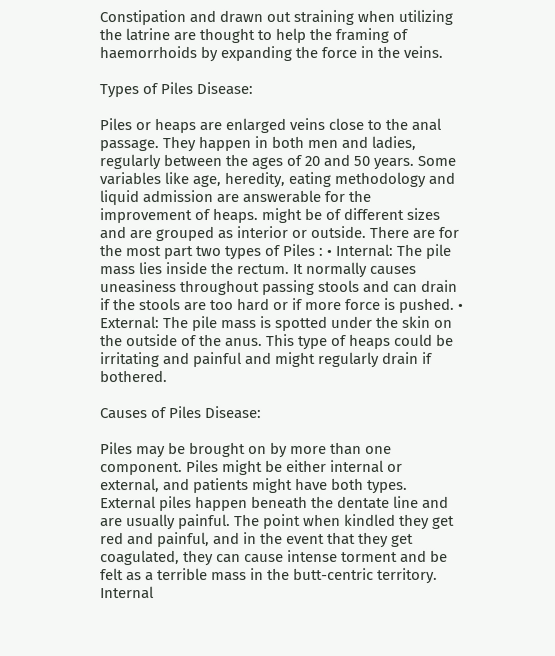Constipation and drawn out straining when utilizing the latrine are thought to help the framing of haemorrhoids by expanding the force in the veins.

Types of Piles Disease:

Piles or heaps are enlarged veins close to the anal passage. They happen in both men and ladies, regularly between the ages of 20 and 50 years. Some variables like age, heredity, eating methodology and liquid admission are answerable for the improvement of heaps. might be of different sizes and are grouped as interior or outside. There are for the most part two types of Piles : • Internal: The pile mass lies inside the rectum. It normally causes uneasiness throughout passing stools and can drain if the stools are too hard or if more force is pushed. • External: The pile mass is spotted under the skin on the outside of the anus. This type of heaps could be irritating and painful and might regularly drain if bothered.

Causes of Piles Disease:

Piles may be brought on by more than one component. Piles might be either internal or external, and patients might have both types. External piles happen beneath the dentate line and are usually painful. The point when kindled they get red and painful, and in the event that they get coagulated, they can cause intense torment and be felt as a terrible mass in the butt-centric territory. Internal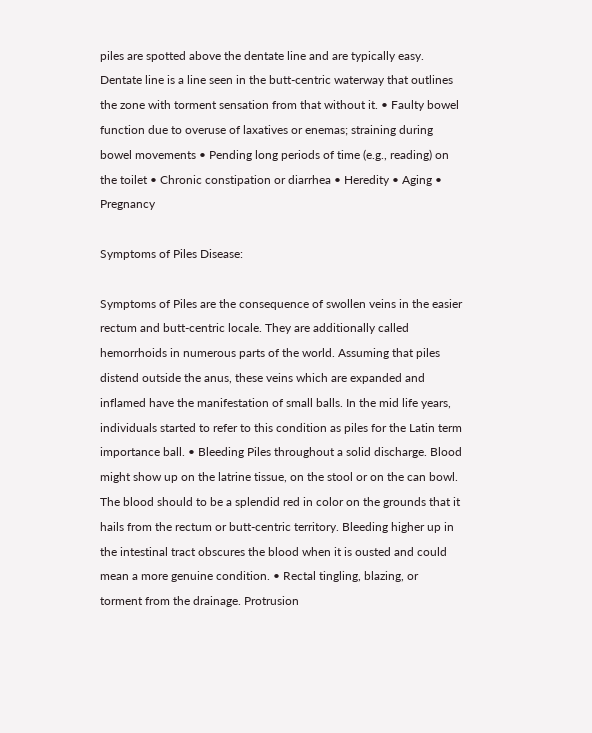piles are spotted above the dentate line and are typically easy. Dentate line is a line seen in the butt-centric waterway that outlines the zone with torment sensation from that without it. • Faulty bowel function due to overuse of laxatives or enemas; straining during bowel movements • Pending long periods of time (e.g., reading) on the toilet • Chronic constipation or diarrhea • Heredity • Aging • Pregnancy

Symptoms of Piles Disease:

Symptoms of Piles are the consequence of swollen veins in the easier rectum and butt-centric locale. They are additionally called hemorrhoids in numerous parts of the world. Assuming that piles distend outside the anus, these veins which are expanded and inflamed have the manifestation of small balls. In the mid life years, individuals started to refer to this condition as piles for the Latin term importance ball. • Bleeding Piles throughout a solid discharge. Blood might show up on the latrine tissue, on the stool or on the can bowl. The blood should to be a splendid red in color on the grounds that it hails from the rectum or butt-centric territory. Bleeding higher up in the intestinal tract obscures the blood when it is ousted and could mean a more genuine condition. • Rectal tingling, blazing, or torment from the drainage. Protrusion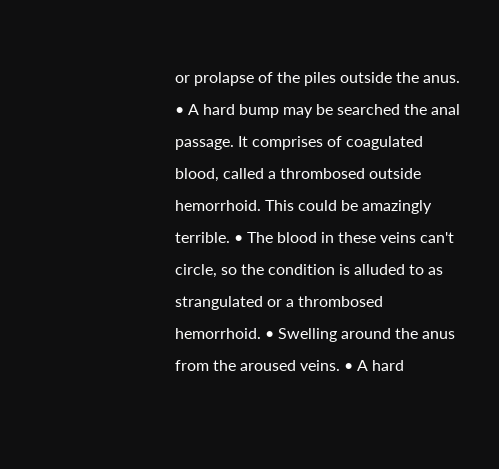or prolapse of the piles outside the anus. • A hard bump may be searched the anal passage. It comprises of coagulated blood, called a thrombosed outside hemorrhoid. This could be amazingly terrible. • The blood in these veins can't circle, so the condition is alluded to as strangulated or a thrombosed hemorrhoid. • Swelling around the anus from the aroused veins. • A hard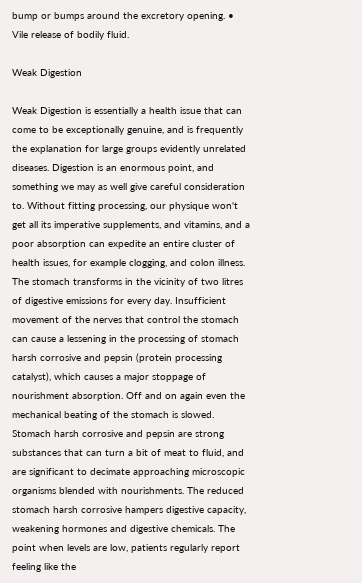bump or bumps around the excretory opening. • Vile release of bodily fluid.

Weak Digestion

Weak Digestion is essentially a health issue that can come to be exceptionally genuine, and is frequently the explanation for large groups evidently unrelated diseases. Digestion is an enormous point, and something we may as well give careful consideration to. Without fitting processing, our physique won't get all its imperative supplements, and vitamins, and a poor absorption can expedite an entire cluster of health issues, for example clogging, and colon illness. The stomach transforms in the vicinity of two litres of digestive emissions for every day. Insufficient movement of the nerves that control the stomach can cause a lessening in the processing of stomach harsh corrosive and pepsin (protein processing catalyst), which causes a major stoppage of nourishment absorption. Off and on again even the mechanical beating of the stomach is slowed. Stomach harsh corrosive and pepsin are strong substances that can turn a bit of meat to fluid, and are significant to decimate approaching microscopic organisms blended with nourishments. The reduced stomach harsh corrosive hampers digestive capacity, weakening hormones and digestive chemicals. The point when levels are low, patients regularly report feeling like the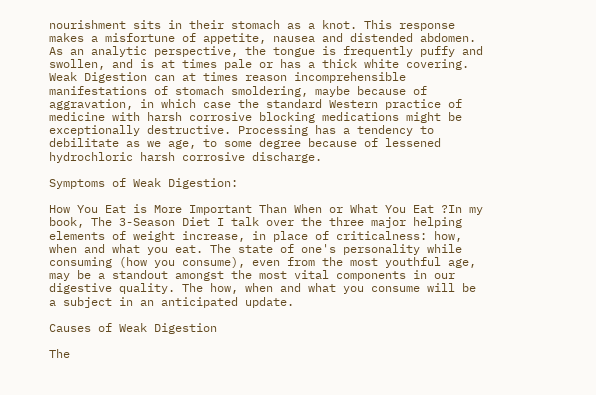nourishment sits in their stomach as a knot. This response makes a misfortune of appetite, nausea and distended abdomen. As an analytic perspective, the tongue is frequently puffy and swollen, and is at times pale or has a thick white covering. Weak Digestion can at times reason incomprehensible manifestations of stomach smoldering, maybe because of aggravation, in which case the standard Western practice of medicine with harsh corrosive blocking medications might be exceptionally destructive. Processing has a tendency to debilitate as we age, to some degree because of lessened hydrochloric harsh corrosive discharge.

Symptoms of Weak Digestion:

How You Eat is More Important Than When or What You Eat ?In my book, The 3-Season Diet I talk over the three major helping elements of weight increase, in place of criticalness: how, when and what you eat. The state of one's personality while consuming (how you consume), even from the most youthful age, may be a standout amongst the most vital components in our digestive quality. The how, when and what you consume will be a subject in an anticipated update.

Causes of Weak Digestion

The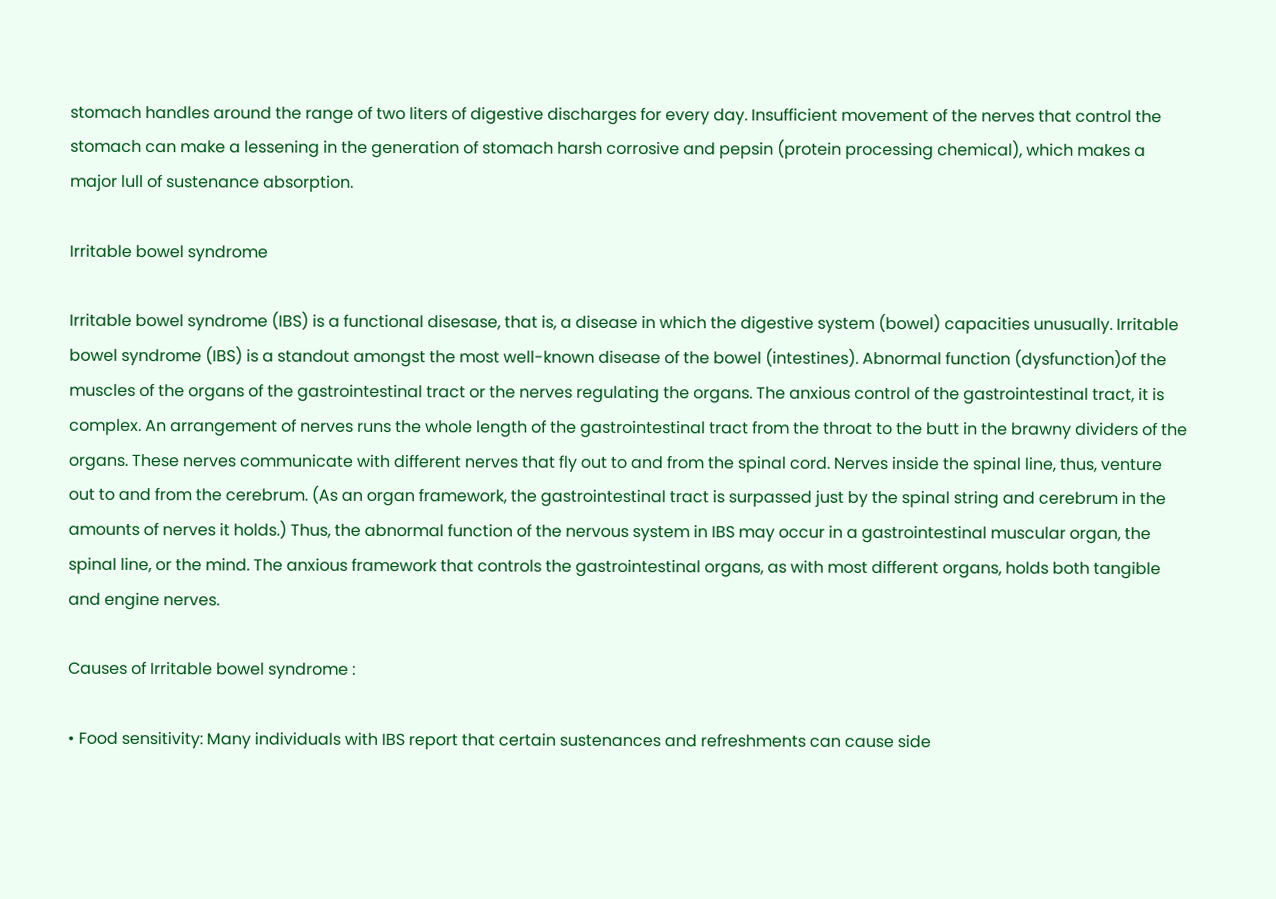stomach handles around the range of two liters of digestive discharges for every day. Insufficient movement of the nerves that control the stomach can make a lessening in the generation of stomach harsh corrosive and pepsin (protein processing chemical), which makes a major lull of sustenance absorption.

Irritable bowel syndrome

Irritable bowel syndrome (IBS) is a functional disesase, that is, a disease in which the digestive system (bowel) capacities unusually. Irritable bowel syndrome (IBS) is a standout amongst the most well-known disease of the bowel (intestines). Abnormal function (dysfunction)of the muscles of the organs of the gastrointestinal tract or the nerves regulating the organs. The anxious control of the gastrointestinal tract, it is complex. An arrangement of nerves runs the whole length of the gastrointestinal tract from the throat to the butt in the brawny dividers of the organs. These nerves communicate with different nerves that fly out to and from the spinal cord. Nerves inside the spinal line, thus, venture out to and from the cerebrum. (As an organ framework, the gastrointestinal tract is surpassed just by the spinal string and cerebrum in the amounts of nerves it holds.) Thus, the abnormal function of the nervous system in IBS may occur in a gastrointestinal muscular organ, the spinal line, or the mind. The anxious framework that controls the gastrointestinal organs, as with most different organs, holds both tangible and engine nerves.

Causes of Irritable bowel syndrome :

• Food sensitivity: Many individuals with IBS report that certain sustenances and refreshments can cause side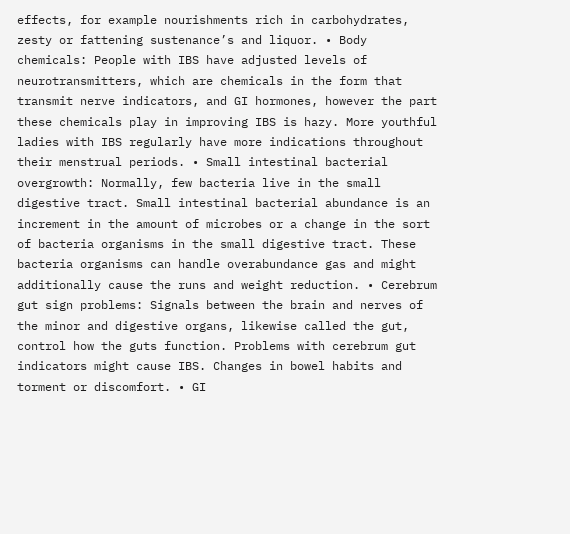effects, for example nourishments rich in carbohydrates, zesty or fattening sustenance’s and liquor. • Body chemicals: People with IBS have adjusted levels of neurotransmitters, which are chemicals in the form that transmit nerve indicators, and GI hormones, however the part these chemicals play in improving IBS is hazy. More youthful ladies with IBS regularly have more indications throughout their menstrual periods. • Small intestinal bacterial overgrowth: Normally, few bacteria live in the small digestive tract. Small intestinal bacterial abundance is an increment in the amount of microbes or a change in the sort of bacteria organisms in the small digestive tract. These bacteria organisms can handle overabundance gas and might additionally cause the runs and weight reduction. • Cerebrum gut sign problems: Signals between the brain and nerves of the minor and digestive organs, likewise called the gut, control how the guts function. Problems with cerebrum gut indicators might cause IBS. Changes in bowel habits and torment or discomfort. • GI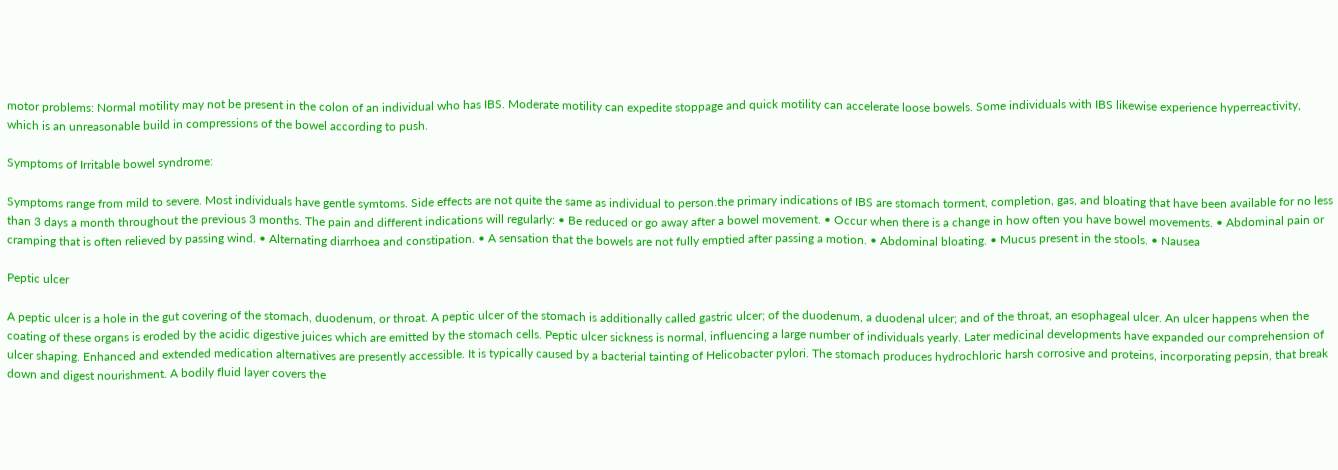motor problems: Normal motility may not be present in the colon of an individual who has IBS. Moderate motility can expedite stoppage and quick motility can accelerate loose bowels. Some individuals with IBS likewise experience hyperreactivity, which is an unreasonable build in compressions of the bowel according to push.

Symptoms of Irritable bowel syndrome:

Symptoms range from mild to severe. Most individuals have gentle symtoms. Side effects are not quite the same as individual to person.the primary indications of IBS are stomach torment, completion, gas, and bloating that have been available for no less than 3 days a month throughout the previous 3 months. The pain and different indications will regularly: • Be reduced or go away after a bowel movement. • Occur when there is a change in how often you have bowel movements. • Abdominal pain or cramping that is often relieved by passing wind. • Alternating diarrhoea and constipation. • A sensation that the bowels are not fully emptied after passing a motion. • Abdominal bloating. • Mucus present in the stools. • Nausea

Peptic ulcer

A peptic ulcer is a hole in the gut covering of the stomach, duodenum, or throat. A peptic ulcer of the stomach is additionally called gastric ulcer; of the duodenum, a duodenal ulcer; and of the throat, an esophageal ulcer. An ulcer happens when the coating of these organs is eroded by the acidic digestive juices which are emitted by the stomach cells. Peptic ulcer sickness is normal, influencing a large number of individuals yearly. Later medicinal developments have expanded our comprehension of ulcer shaping. Enhanced and extended medication alternatives are presently accessible. It is typically caused by a bacterial tainting of Helicobacter pylori. The stomach produces hydrochloric harsh corrosive and proteins, incorporating pepsin, that break down and digest nourishment. A bodily fluid layer covers the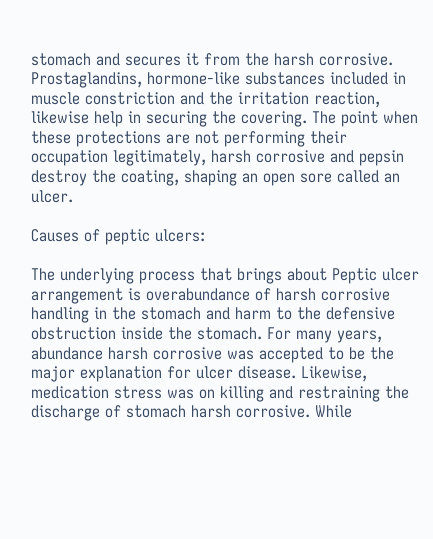stomach and secures it from the harsh corrosive. Prostaglandins, hormone-like substances included in muscle constriction and the irritation reaction, likewise help in securing the covering. The point when these protections are not performing their occupation legitimately, harsh corrosive and pepsin destroy the coating, shaping an open sore called an ulcer.

Causes of peptic ulcers:

The underlying process that brings about Peptic ulcer arrangement is overabundance of harsh corrosive handling in the stomach and harm to the defensive obstruction inside the stomach. For many years, abundance harsh corrosive was accepted to be the major explanation for ulcer disease. Likewise, medication stress was on killing and restraining the discharge of stomach harsh corrosive. While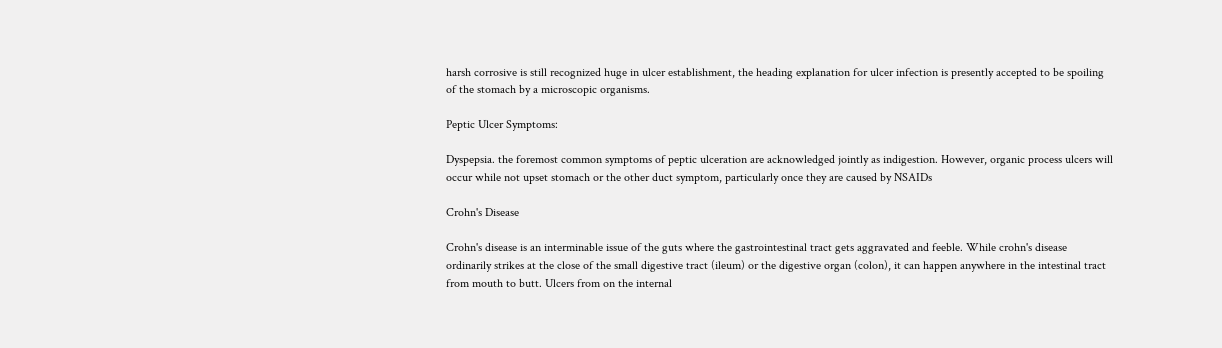harsh corrosive is still recognized huge in ulcer establishment, the heading explanation for ulcer infection is presently accepted to be spoiling of the stomach by a microscopic organisms.

Peptic Ulcer Symptoms:

Dyspepsia. the foremost common symptoms of peptic ulceration are acknowledged jointly as indigestion. However, organic process ulcers will occur while not upset stomach or the other duct symptom, particularly once they are caused by NSAIDs

Crohn's Disease

Crohn's disease is an interminable issue of the guts where the gastrointestinal tract gets aggravated and feeble. While crohn's disease ordinarily strikes at the close of the small digestive tract (ileum) or the digestive organ (colon), it can happen anywhere in the intestinal tract from mouth to butt. Ulcers from on the internal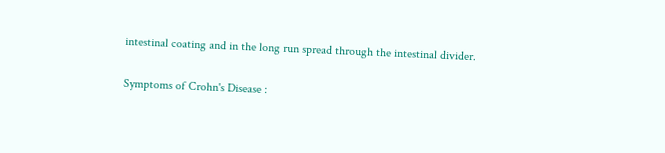intestinal coating and in the long run spread through the intestinal divider.

Symptoms of Crohn's Disease :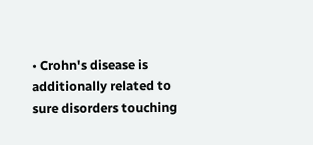• Crohn's disease is additionally related to sure disorders touching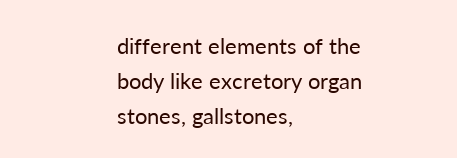different elements of the body like excretory organ stones, gallstones,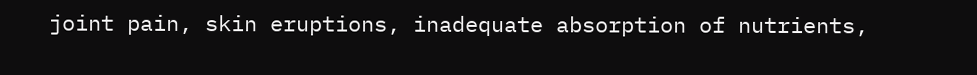joint pain, skin eruptions, inadequate absorption of nutrients,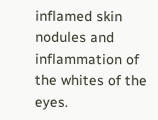inflamed skin nodules and inflammation of the whites of the eyes.